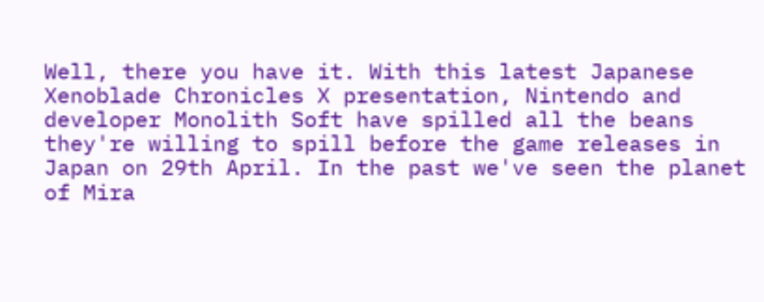Well, there you have it. With this latest Japanese Xenoblade Chronicles X presentation, Nintendo and developer Monolith Soft have spilled all the beans they're willing to spill before the game releases in Japan on 29th April. In the past we've seen the planet of Mira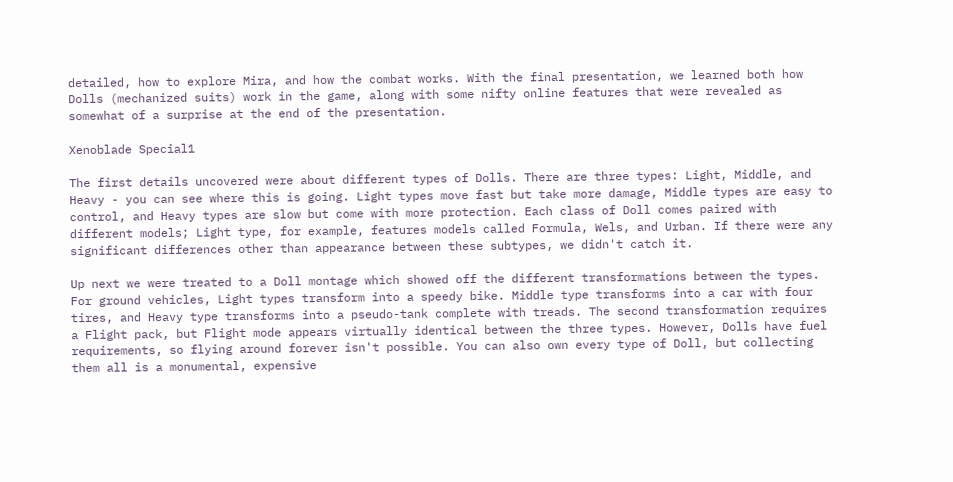detailed, how to explore Mira, and how the combat works. With the final presentation, we learned both how Dolls (mechanized suits) work in the game, along with some nifty online features that were revealed as somewhat of a surprise at the end of the presentation.

Xenoblade Special1

The first details uncovered were about different types of Dolls. There are three types: Light, Middle, and Heavy - you can see where this is going. Light types move fast but take more damage, Middle types are easy to control, and Heavy types are slow but come with more protection. Each class of Doll comes paired with different models; Light type, for example, features models called Formula, Wels, and Urban. If there were any significant differences other than appearance between these subtypes, we didn't catch it.

Up next we were treated to a Doll montage which showed off the different transformations between the types. For ground vehicles, Light types transform into a speedy bike. Middle type transforms into a car with four tires, and Heavy type transforms into a pseudo-tank complete with treads. The second transformation requires a Flight pack, but Flight mode appears virtually identical between the three types. However, Dolls have fuel requirements, so flying around forever isn't possible. You can also own every type of Doll, but collecting them all is a monumental, expensive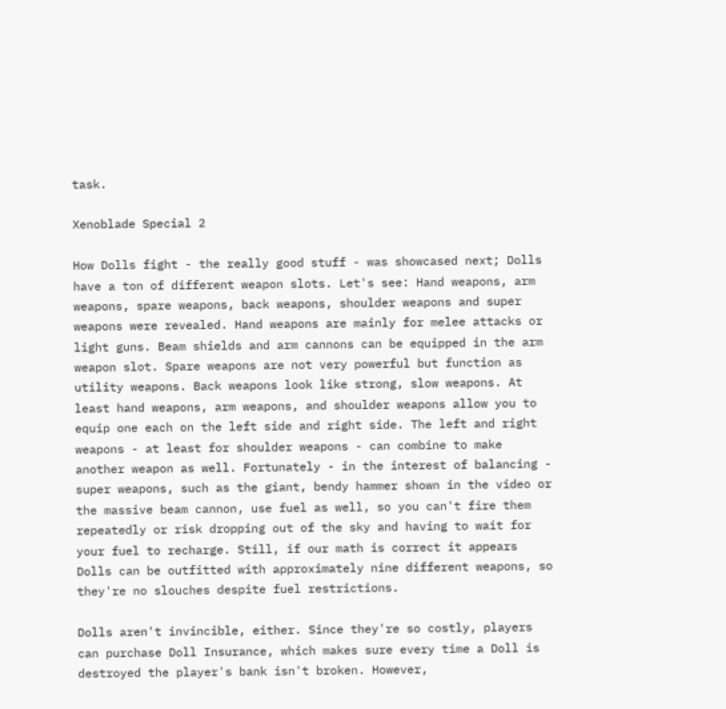task.

Xenoblade Special 2

How Dolls fight - the really good stuff - was showcased next; Dolls have a ton of different weapon slots. Let's see: Hand weapons, arm weapons, spare weapons, back weapons, shoulder weapons and super weapons were revealed. Hand weapons are mainly for melee attacks or light guns. Beam shields and arm cannons can be equipped in the arm weapon slot. Spare weapons are not very powerful but function as utility weapons. Back weapons look like strong, slow weapons. At least hand weapons, arm weapons, and shoulder weapons allow you to equip one each on the left side and right side. The left and right weapons - at least for shoulder weapons - can combine to make another weapon as well. Fortunately - in the interest of balancing - super weapons, such as the giant, bendy hammer shown in the video or the massive beam cannon, use fuel as well, so you can't fire them repeatedly or risk dropping out of the sky and having to wait for your fuel to recharge. Still, if our math is correct it appears Dolls can be outfitted with approximately nine different weapons, so they're no slouches despite fuel restrictions.

Dolls aren't invincible, either. Since they're so costly, players can purchase Doll Insurance, which makes sure every time a Doll is destroyed the player's bank isn't broken. However,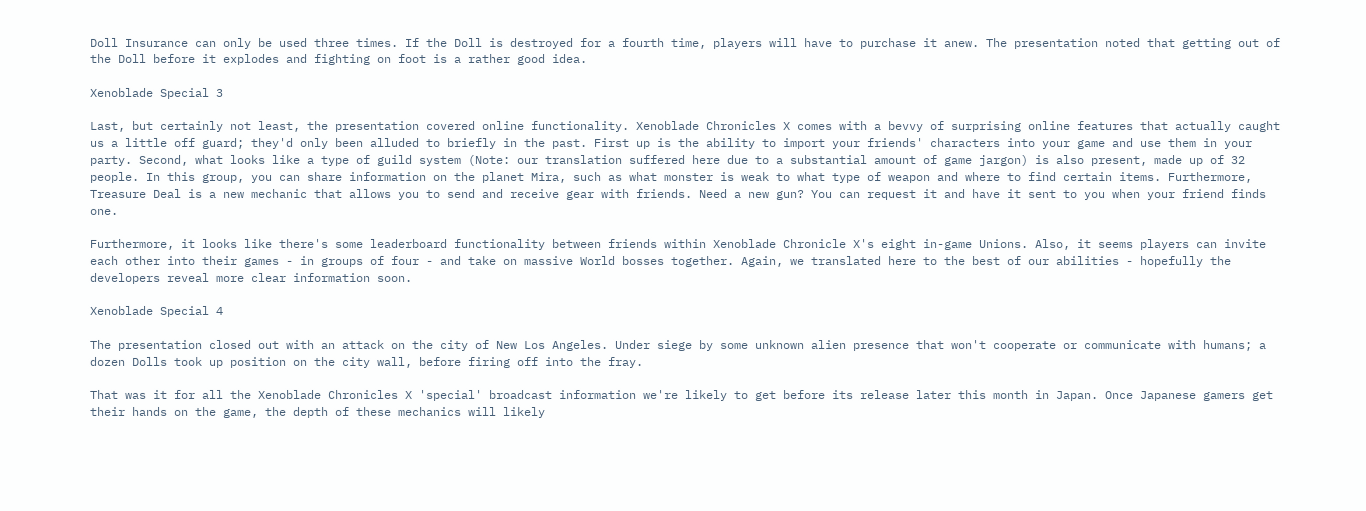Doll Insurance can only be used three times. If the Doll is destroyed for a fourth time, players will have to purchase it anew. The presentation noted that getting out of the Doll before it explodes and fighting on foot is a rather good idea.

Xenoblade Special 3

Last, but certainly not least, the presentation covered online functionality. Xenoblade Chronicles X comes with a bevvy of surprising online features that actually caught us a little off guard; they'd only been alluded to briefly in the past. First up is the ability to import your friends' characters into your game and use them in your party. Second, what looks like a type of guild system (Note: our translation suffered here due to a substantial amount of game jargon) is also present, made up of 32 people. In this group, you can share information on the planet Mira, such as what monster is weak to what type of weapon and where to find certain items. Furthermore, Treasure Deal is a new mechanic that allows you to send and receive gear with friends. Need a new gun? You can request it and have it sent to you when your friend finds one.

Furthermore, it looks like there's some leaderboard functionality between friends within Xenoblade Chronicle X's eight in-game Unions. Also, it seems players can invite each other into their games - in groups of four - and take on massive World bosses together. Again, we translated here to the best of our abilities - hopefully the developers reveal more clear information soon.

Xenoblade Special 4

The presentation closed out with an attack on the city of New Los Angeles. Under siege by some unknown alien presence that won't cooperate or communicate with humans; a dozen Dolls took up position on the city wall, before firing off into the fray.

That was it for all the Xenoblade Chronicles X 'special' broadcast information we're likely to get before its release later this month in Japan. Once Japanese gamers get their hands on the game, the depth of these mechanics will likely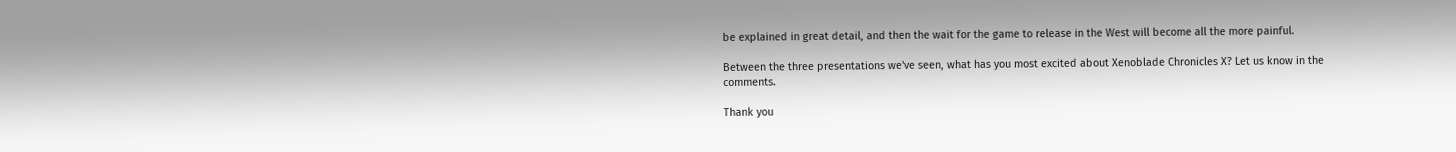be explained in great detail, and then the wait for the game to release in the West will become all the more painful.

Between the three presentations we've seen, what has you most excited about Xenoblade Chronicles X? Let us know in the comments.

Thank you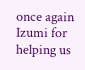once again Izumi for helping us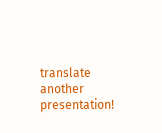translate another presentation!